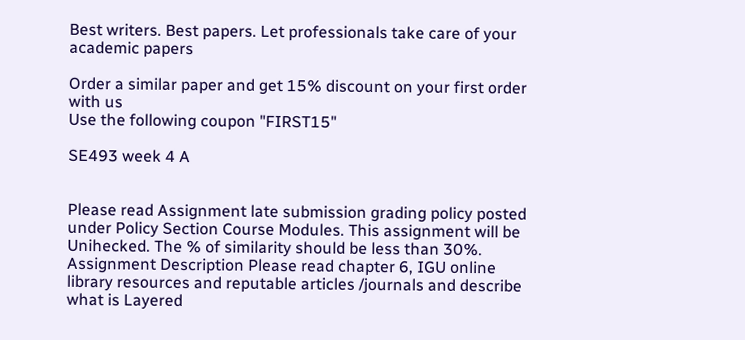Best writers. Best papers. Let professionals take care of your academic papers

Order a similar paper and get 15% discount on your first order with us
Use the following coupon "FIRST15"

SE493 week 4 A


Please read Assignment late submission grading policy posted under Policy Section Course Modules. This assignment will be Unihecked. The % of similarity should be less than 30%. Assignment Description Please read chapter 6, IGU online library resources and reputable articles /journals and describe what is Layered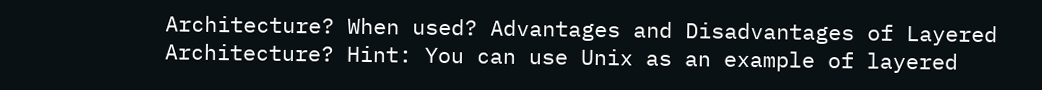Architecture? When used? Advantages and Disadvantages of Layered Architecture? Hint: You can use Unix as an example of layered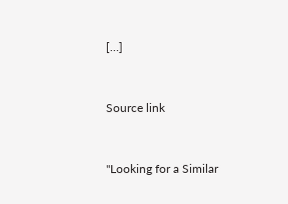[…]


Source link


"Looking for a Similar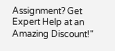Assignment? Get Expert Help at an Amazing Discount!"